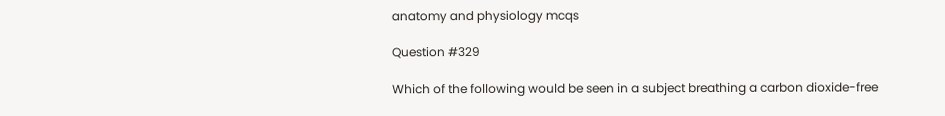anatomy and physiology mcqs

Question #329

Which of the following would be seen in a subject breathing a carbon dioxide-free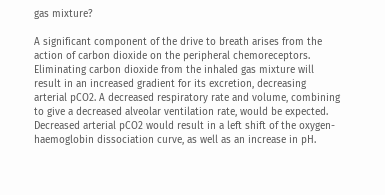gas mixture?

A significant component of the drive to breath arises from the action of carbon dioxide on the peripheral chemoreceptors. Eliminating carbon dioxide from the inhaled gas mixture will result in an increased gradient for its excretion, decreasing arterial pCO2. A decreased respiratory rate and volume, combining to give a decreased alveolar ventilation rate, would be expected. Decreased arterial pCO2 would result in a left shift of the oxygen-haemoglobin dissociation curve, as well as an increase in pH.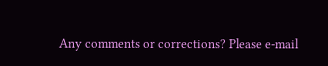Any comments or corrections? Please e-mail